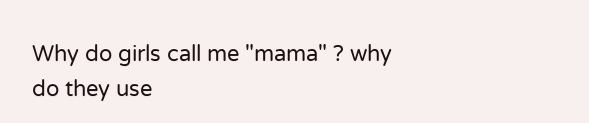Why do girls call me "mama" ? why do they use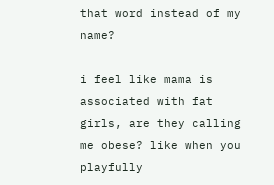that word instead of my name?

i feel like mama is associated with fat girls, are they calling me obese? like when you playfully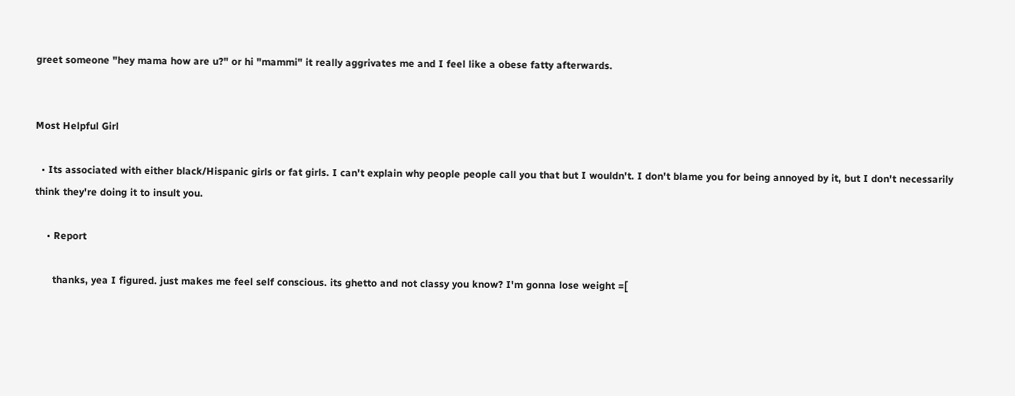greet someone "hey mama how are u?" or hi "mammi" it really aggrivates me and I feel like a obese fatty afterwards.


Most Helpful Girl

  • Its associated with either black/Hispanic girls or fat girls. I can't explain why people people call you that but I wouldn't. I don't blame you for being annoyed by it, but I don't necessarily think they're doing it to insult you.

    • Report

      thanks, yea I figured. just makes me feel self conscious. its ghetto and not classy you know? I'm gonna lose weight =[